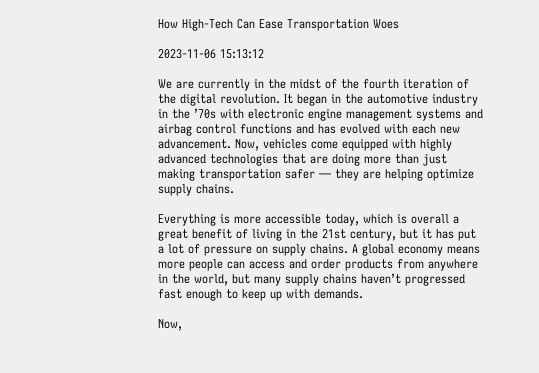How High-Tech Can Ease Transportation Woes

2023-11-06 15:13:12

We are currently in the midst of the fourth iteration of the digital revolution. It began in the automotive industry in the ’70s with electronic engine management systems and airbag control functions and has evolved with each new advancement. Now, vehicles come equipped with highly advanced technologies that are doing more than just making transportation safer — they are helping optimize supply chains.

Everything is more accessible today, which is overall a great benefit of living in the 21st century, but it has put a lot of pressure on supply chains. A global economy means more people can access and order products from anywhere in the world, but many supply chains haven’t progressed fast enough to keep up with demands.

Now,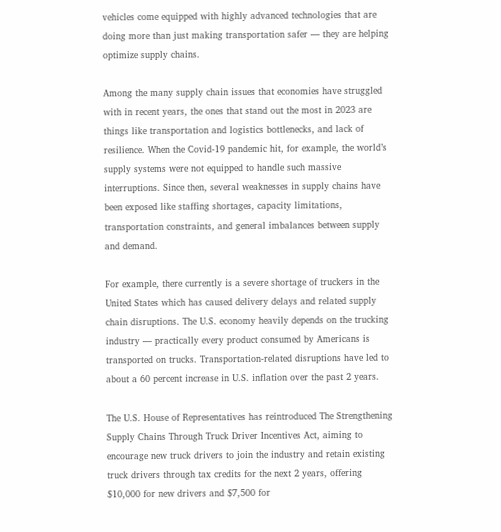vehicles come equipped with highly advanced technologies that are doing more than just making transportation safer — they are helping optimize supply chains.

Among the many supply chain issues that economies have struggled with in recent years, the ones that stand out the most in 2023 are things like transportation and logistics bottlenecks, and lack of resilience. When the Covid-19 pandemic hit, for example, the world’s supply systems were not equipped to handle such massive interruptions. Since then, several weaknesses in supply chains have been exposed like staffing shortages, capacity limitations, transportation constraints, and general imbalances between supply and demand.

For example, there currently is a severe shortage of truckers in the United States which has caused delivery delays and related supply chain disruptions. The U.S. economy heavily depends on the trucking industry — practically every product consumed by Americans is transported on trucks. Transportation-related disruptions have led to about a 60 percent increase in U.S. inflation over the past 2 years.

The U.S. House of Representatives has reintroduced The Strengthening Supply Chains Through Truck Driver Incentives Act, aiming to encourage new truck drivers to join the industry and retain existing truck drivers through tax credits for the next 2 years, offering $10,000 for new drivers and $7,500 for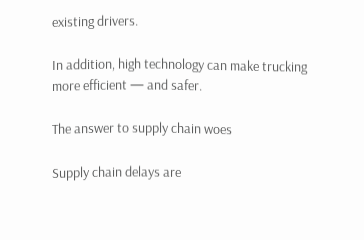existing drivers.

In addition, high technology can make trucking more efficient — and safer.

The answer to supply chain woes

Supply chain delays are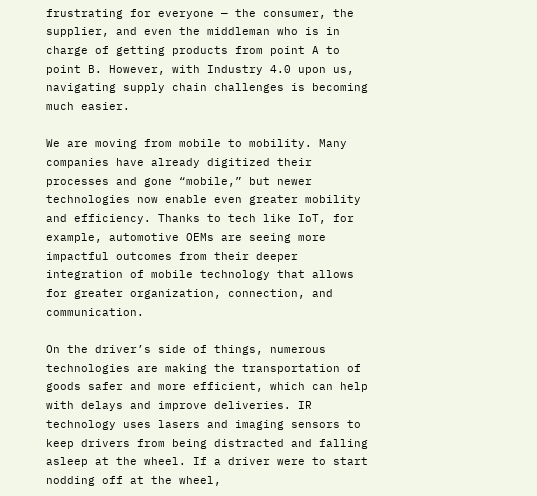frustrating for everyone — the consumer, the supplier, and even the middleman who is in charge of getting products from point A to point B. However, with Industry 4.0 upon us, navigating supply chain challenges is becoming much easier.

We are moving from mobile to mobility. Many companies have already digitized their processes and gone “mobile,” but newer technologies now enable even greater mobility and efficiency. Thanks to tech like IoT, for example, automotive OEMs are seeing more impactful outcomes from their deeper integration of mobile technology that allows for greater organization, connection, and communication.

On the driver’s side of things, numerous technologies are making the transportation of goods safer and more efficient, which can help with delays and improve deliveries. IR technology uses lasers and imaging sensors to keep drivers from being distracted and falling asleep at the wheel. If a driver were to start nodding off at the wheel,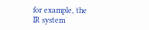for example, the IR system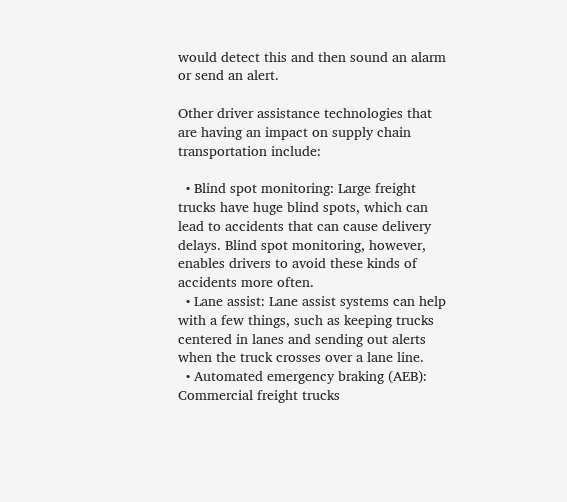would detect this and then sound an alarm or send an alert.

Other driver assistance technologies that are having an impact on supply chain transportation include:

  • Blind spot monitoring: Large freight trucks have huge blind spots, which can lead to accidents that can cause delivery delays. Blind spot monitoring, however, enables drivers to avoid these kinds of accidents more often.
  • Lane assist: Lane assist systems can help with a few things, such as keeping trucks centered in lanes and sending out alerts when the truck crosses over a lane line.
  • Automated emergency braking (AEB): Commercial freight trucks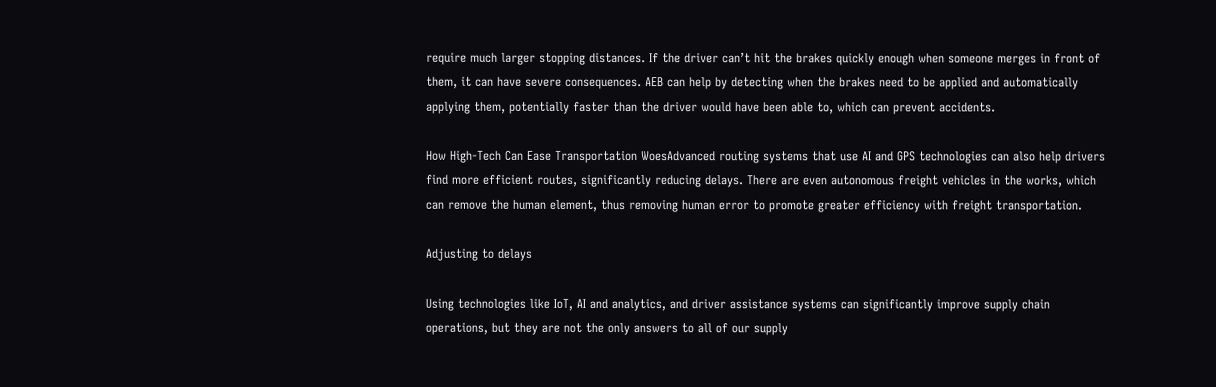require much larger stopping distances. If the driver can’t hit the brakes quickly enough when someone merges in front of them, it can have severe consequences. AEB can help by detecting when the brakes need to be applied and automatically applying them, potentially faster than the driver would have been able to, which can prevent accidents.

How High-Tech Can Ease Transportation WoesAdvanced routing systems that use AI and GPS technologies can also help drivers find more efficient routes, significantly reducing delays. There are even autonomous freight vehicles in the works, which can remove the human element, thus removing human error to promote greater efficiency with freight transportation.

Adjusting to delays

Using technologies like IoT, AI and analytics, and driver assistance systems can significantly improve supply chain operations, but they are not the only answers to all of our supply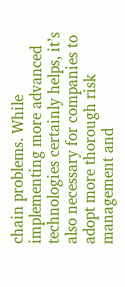chain problems. While implementing more advanced technologies certainly helps, it’s also necessary for companies to adopt more thorough risk management and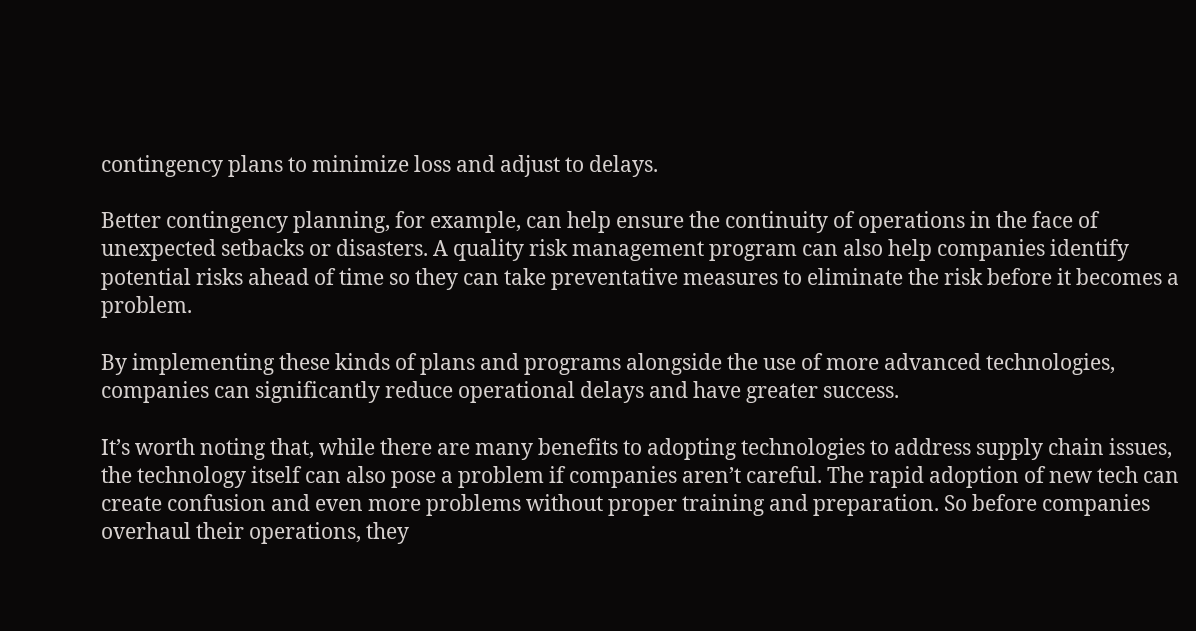contingency plans to minimize loss and adjust to delays.

Better contingency planning, for example, can help ensure the continuity of operations in the face of unexpected setbacks or disasters. A quality risk management program can also help companies identify potential risks ahead of time so they can take preventative measures to eliminate the risk before it becomes a problem.

By implementing these kinds of plans and programs alongside the use of more advanced technologies, companies can significantly reduce operational delays and have greater success.

It’s worth noting that, while there are many benefits to adopting technologies to address supply chain issues, the technology itself can also pose a problem if companies aren’t careful. The rapid adoption of new tech can create confusion and even more problems without proper training and preparation. So before companies overhaul their operations, they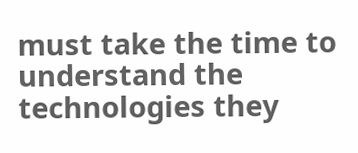must take the time to understand the technologies they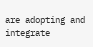are adopting and integrate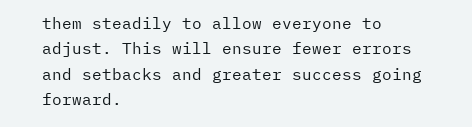them steadily to allow everyone to adjust. This will ensure fewer errors and setbacks and greater success going forward.